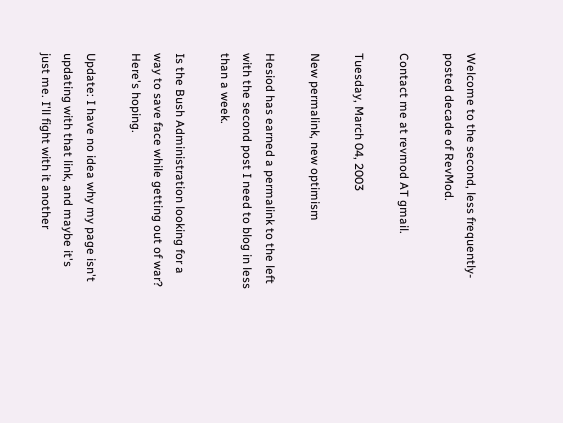Welcome to the second, less frequently-posted decade of RevMod.

Contact me at revmod AT gmail.

Tuesday, March 04, 2003

New permalink, new optimism

Hesiod has earned a permalink to the left with the second post I need to blog in less than a week.

Is the Bush Administration looking for a way to save face while getting out of war? Here's hoping.

Update: I have no idea why my page isn't updating with that link, and maybe it's just me. I'll fight with it another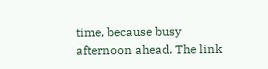time, because busy afternoon ahead. The link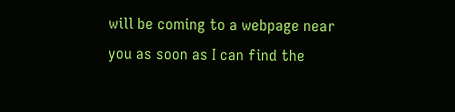will be coming to a webpage near you as soon as I can find the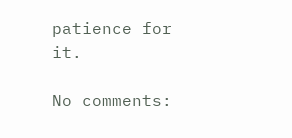patience for it.

No comments: